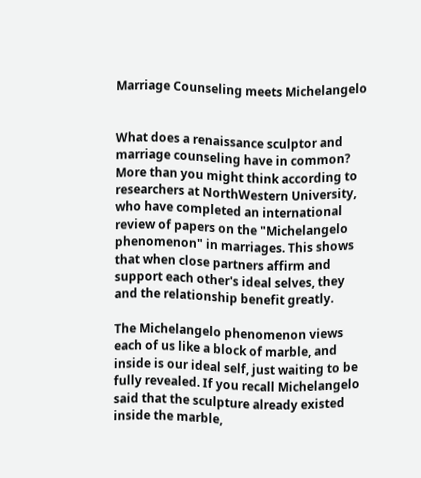Marriage Counseling meets Michelangelo


What does a renaissance sculptor and marriage counseling have in common? More than you might think according to researchers at NorthWestern University, who have completed an international review of papers on the "Michelangelo phenomenon" in marriages. This shows that when close partners affirm and support each other's ideal selves, they and the relationship benefit greatly.

The Michelangelo phenomenon views each of us like a block of marble, and inside is our ideal self, just waiting to be fully revealed. If you recall Michelangelo said that the sculpture already existed inside the marble,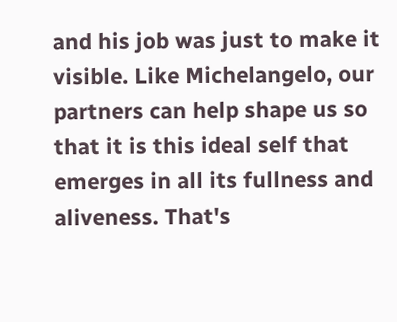and his job was just to make it visible. Like Michelangelo, our partners can help shape us so that it is this ideal self that emerges in all its fullness and aliveness. That's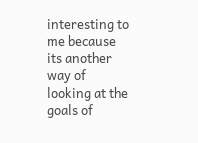interesting to me because its another way of looking at the goals of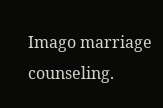Imago marriage counseling.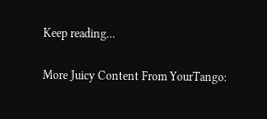Keep reading...

More Juicy Content From YourTango: